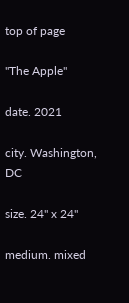top of page

"The Apple"

date. 2021

city. Washington, DC

size. 24" x 24"

medium. mixed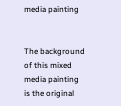media painting


The background of this mixed media painting is the original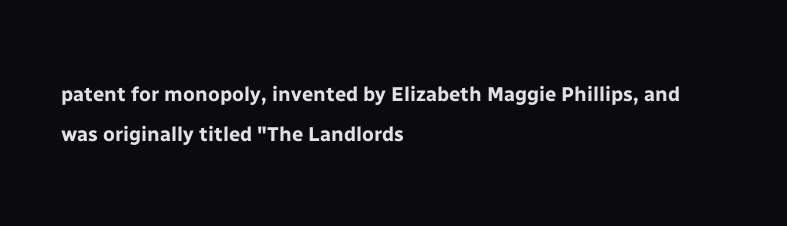patent for monopoly, invented by Elizabeth Maggie Phillips, and was originally titled "The Landlords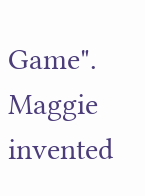Game". Maggie invented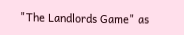"The Landlords Game" as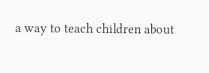a way to teach children about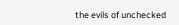the evils of unchecked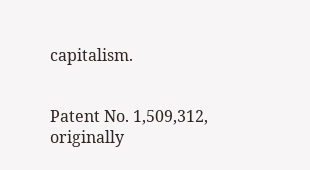capitalism.


Patent No. 1,509,312, originally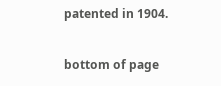patented in 1904.

bottom of page